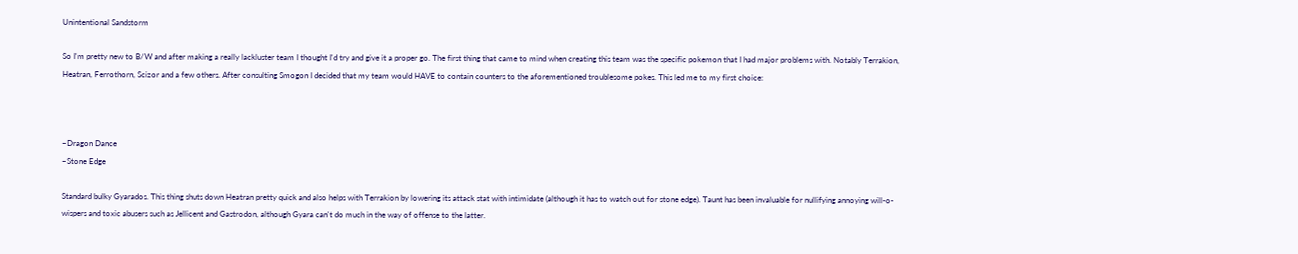Unintentional Sandstorm

So I'm pretty new to B/W and after making a really lackluster team I thought I'd try and give it a proper go. The first thing that came to mind when creating this team was the specific pokemon that I had major problems with. Notably Terrakion, Heatran, Ferrothorn, Scizor and a few others. After consulting Smogon I decided that my team would HAVE to contain counters to the aforementioned troublesome pokes. This led me to my first choice:



~Dragon Dance
~Stone Edge

Standard bulky Gyarados. This thing shuts down Heatran pretty quick and also helps with Terrakion by lowering its attack stat with intimidate (although it has to watch out for stone edge). Taunt has been invaluable for nullifying annoying will-o-wispers and toxic abusers such as Jellicent and Gastrodon, although Gyara can't do much in the way of offense to the latter.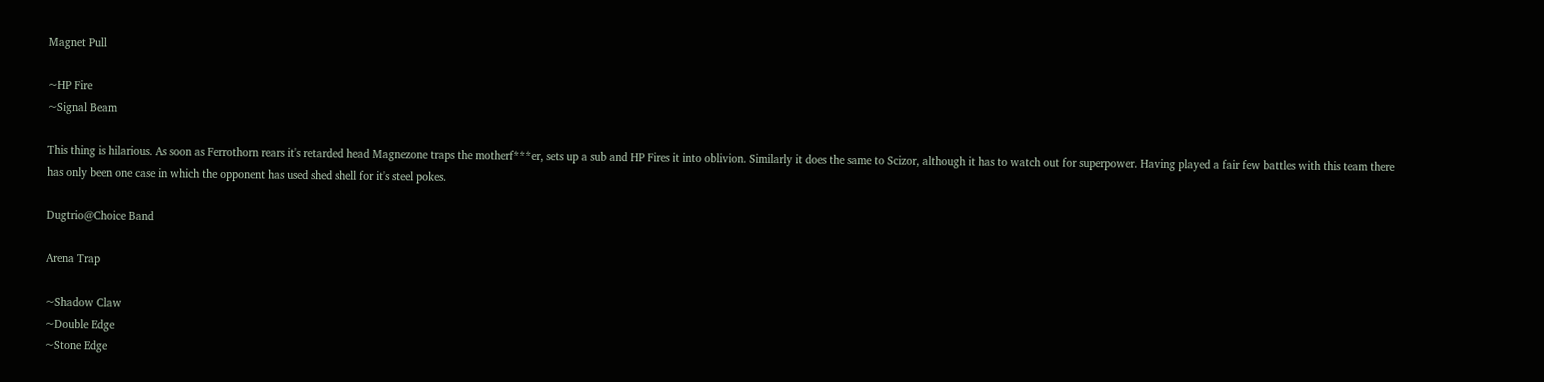Magnet Pull

~HP Fire
~Signal Beam

This thing is hilarious. As soon as Ferrothorn rears it's retarded head Magnezone traps the motherf***er, sets up a sub and HP Fires it into oblivion. Similarly it does the same to Scizor, although it has to watch out for superpower. Having played a fair few battles with this team there has only been one case in which the opponent has used shed shell for it's steel pokes.

Dugtrio@Choice Band

Arena Trap

~Shadow Claw
~Double Edge
~Stone Edge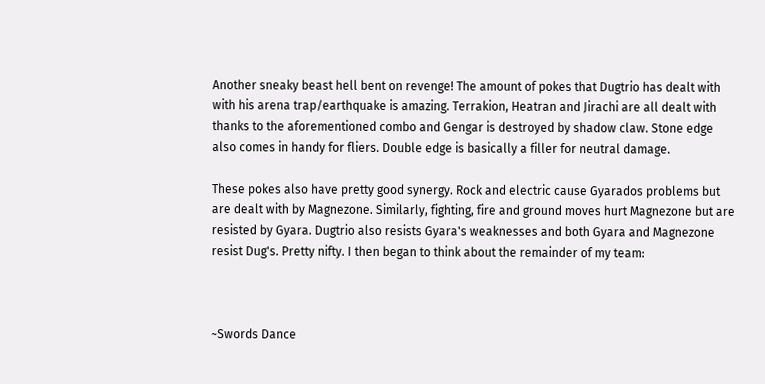Another sneaky beast hell bent on revenge! The amount of pokes that Dugtrio has dealt with with his arena trap/earthquake is amazing. Terrakion, Heatran and Jirachi are all dealt with thanks to the aforementioned combo and Gengar is destroyed by shadow claw. Stone edge also comes in handy for fliers. Double edge is basically a filler for neutral damage.

These pokes also have pretty good synergy. Rock and electric cause Gyarados problems but are dealt with by Magnezone. Similarly, fighting, fire and ground moves hurt Magnezone but are resisted by Gyara. Dugtrio also resists Gyara's weaknesses and both Gyara and Magnezone resist Dug's. Pretty nifty. I then began to think about the remainder of my team:



~Swords Dance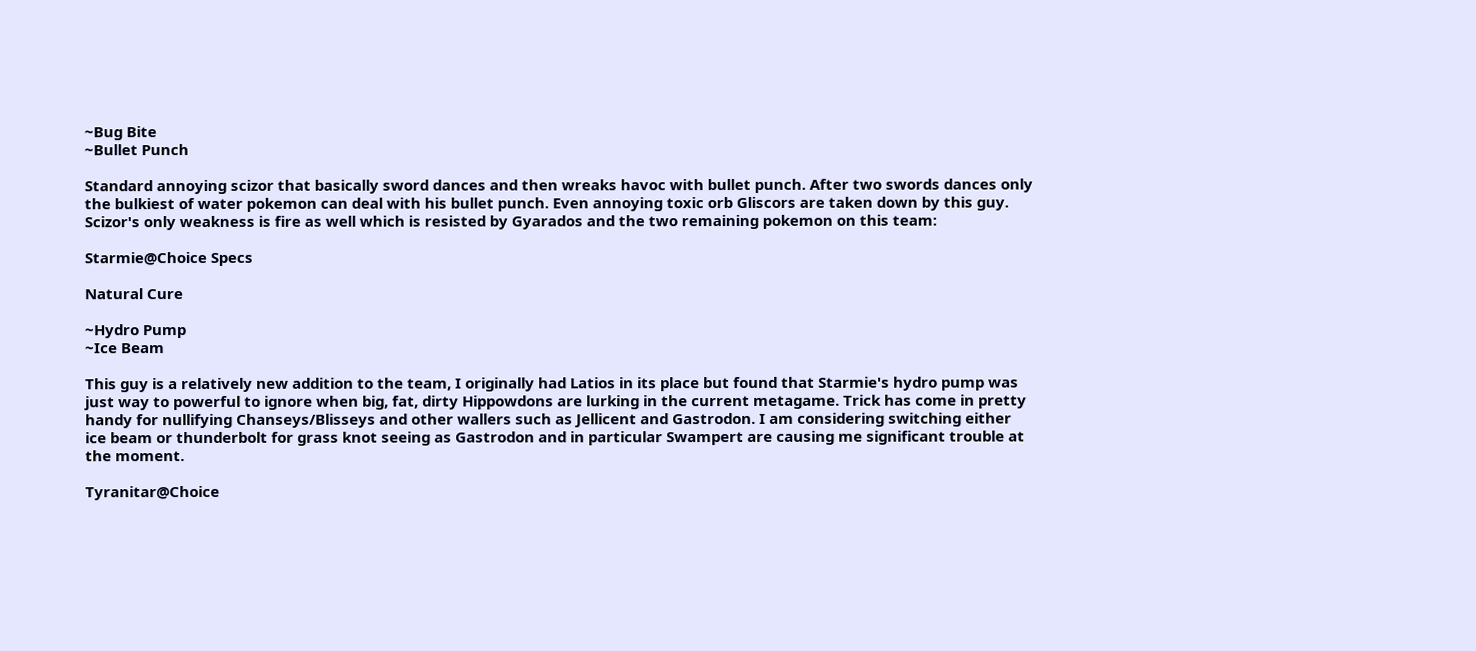~Bug Bite
~Bullet Punch

Standard annoying scizor that basically sword dances and then wreaks havoc with bullet punch. After two swords dances only the bulkiest of water pokemon can deal with his bullet punch. Even annoying toxic orb Gliscors are taken down by this guy. Scizor's only weakness is fire as well which is resisted by Gyarados and the two remaining pokemon on this team:

Starmie@Choice Specs

Natural Cure

~Hydro Pump
~Ice Beam

This guy is a relatively new addition to the team, I originally had Latios in its place but found that Starmie's hydro pump was just way to powerful to ignore when big, fat, dirty Hippowdons are lurking in the current metagame. Trick has come in pretty handy for nullifying Chanseys/Blisseys and other wallers such as Jellicent and Gastrodon. I am considering switching either ice beam or thunderbolt for grass knot seeing as Gastrodon and in particular Swampert are causing me significant trouble at the moment.

Tyranitar@Choice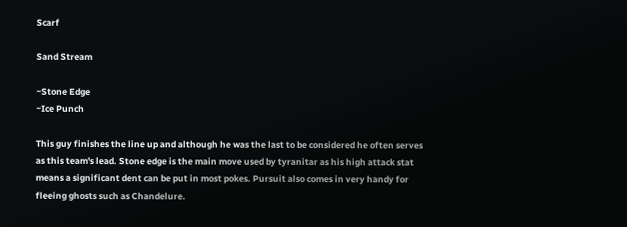Scarf

Sand Stream

~Stone Edge
~Ice Punch

This guy finishes the line up and although he was the last to be considered he often serves as this team's lead. Stone edge is the main move used by tyranitar as his high attack stat means a significant dent can be put in most pokes. Pursuit also comes in very handy for fleeing ghosts such as Chandelure.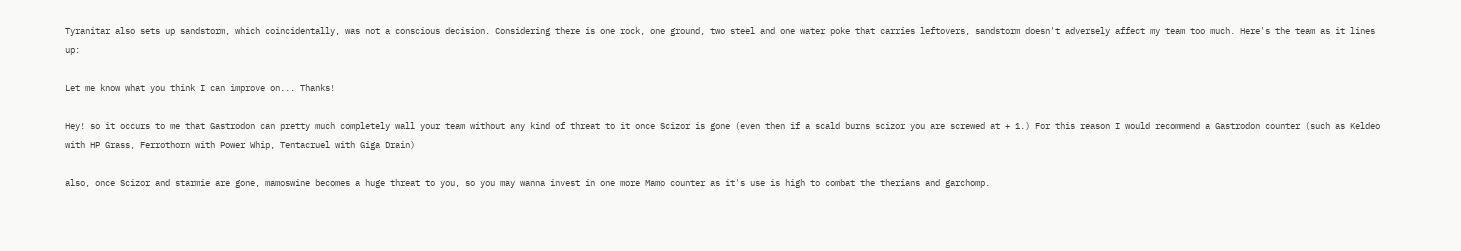Tyranitar also sets up sandstorm, which coincidentally, was not a conscious decision. Considering there is one rock, one ground, two steel and one water poke that carries leftovers, sandstorm doesn't adversely affect my team too much. Here's the team as it lines up:

Let me know what you think I can improve on... Thanks!

Hey! so it occurs to me that Gastrodon can pretty much completely wall your team without any kind of threat to it once Scizor is gone (even then if a scald burns scizor you are screwed at + 1.) For this reason I would recommend a Gastrodon counter (such as Keldeo with HP Grass, Ferrothorn with Power Whip, Tentacruel with Giga Drain)

also, once Scizor and starmie are gone, mamoswine becomes a huge threat to you, so you may wanna invest in one more Mamo counter as it's use is high to combat the therians and garchomp.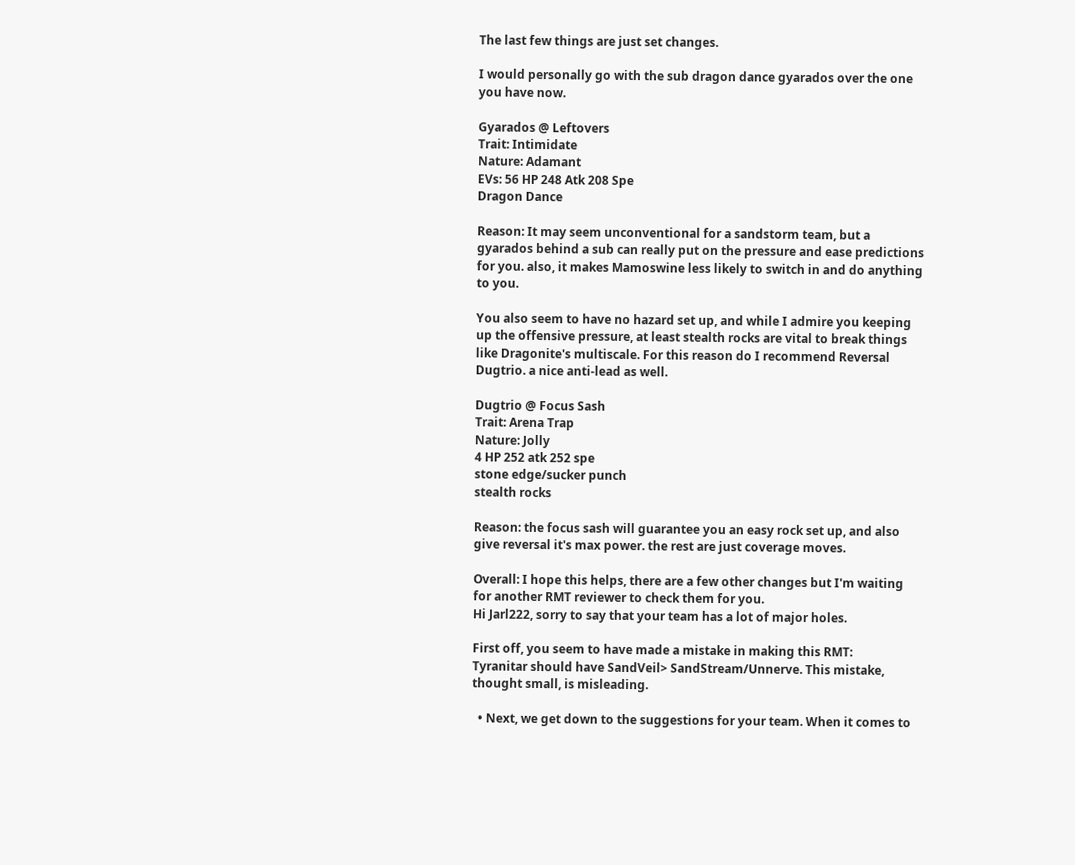The last few things are just set changes.

I would personally go with the sub dragon dance gyarados over the one you have now.

Gyarados @ Leftovers
Trait: Intimidate
Nature: Adamant
EVs: 56 HP 248 Atk 208 Spe
Dragon Dance

Reason: It may seem unconventional for a sandstorm team, but a gyarados behind a sub can really put on the pressure and ease predictions for you. also, it makes Mamoswine less likely to switch in and do anything to you.

You also seem to have no hazard set up, and while I admire you keeping up the offensive pressure, at least stealth rocks are vital to break things like Dragonite's multiscale. For this reason do I recommend Reversal Dugtrio. a nice anti-lead as well.

Dugtrio @ Focus Sash
Trait: Arena Trap
Nature: Jolly
4 HP 252 atk 252 spe
stone edge/sucker punch
stealth rocks

Reason: the focus sash will guarantee you an easy rock set up, and also give reversal it's max power. the rest are just coverage moves.

Overall: I hope this helps, there are a few other changes but I'm waiting for another RMT reviewer to check them for you.
Hi Jarl222, sorry to say that your team has a lot of major holes.

First off, you seem to have made a mistake in making this RMT:
Tyranitar should have SandVeil> SandStream/Unnerve. This mistake, thought small, is misleading.

  • Next, we get down to the suggestions for your team. When it comes to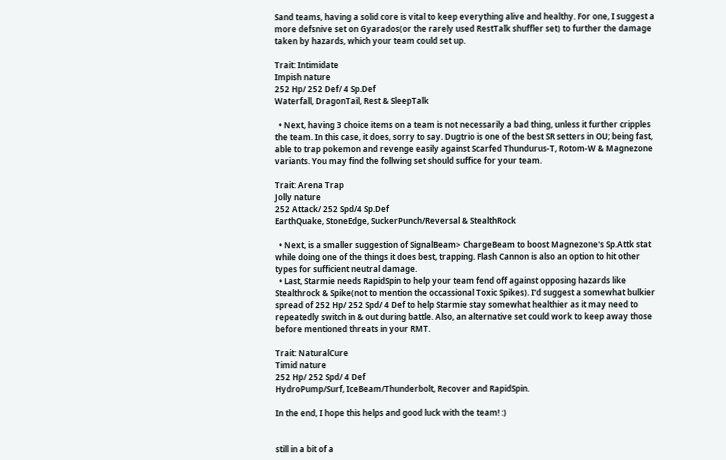Sand teams, having a solid core is vital to keep everything alive and healthy. For one, I suggest a more defsnive set on Gyarados(or the rarely used RestTalk shuffler set) to further the damage taken by hazards, which your team could set up.

Trait: Intimidate
Impish nature
252 Hp/ 252 Def/ 4 Sp.Def
Waterfall, DragonTail, Rest & SleepTalk

  • Next, having 3 choice items on a team is not necessarily a bad thing, unless it further cripples the team. In this case, it does, sorry to say. Dugtrio is one of the best SR setters in OU; being fast, able to trap pokemon and revenge easily against Scarfed Thundurus-T, Rotom-W & Magnezone variants. You may find the follwing set should suffice for your team.

Trait: Arena Trap
Jolly nature
252 Attack/ 252 Spd/4 Sp.Def
EarthQuake, StoneEdge, SuckerPunch/Reversal & StealthRock

  • Next, is a smaller suggestion of SignalBeam> ChargeBeam to boost Magnezone's Sp.Attk stat while doing one of the things it does best, trapping. Flash Cannon is also an option to hit other types for sufficient neutral damage.
  • Last, Starmie needs RapidSpin to help your team fend off against opposing hazards like Stealthrock & Spike(not to mention the occassional Toxic Spikes). I'd suggest a somewhat bulkier spread of 252 Hp/ 252 Spd/ 4 Def to help Starmie stay somewhat healthier as it may need to repeatedly switch in & out during battle. Also, an alternative set could work to keep away those before mentioned threats in your RMT.

Trait: NaturalCure
Timid nature
252 Hp/ 252 Spd/ 4 Def
HydroPump/Surf, IceBeam/Thunderbolt, Recover and RapidSpin.

In the end, I hope this helps and good luck with the team! :)


still in a bit of a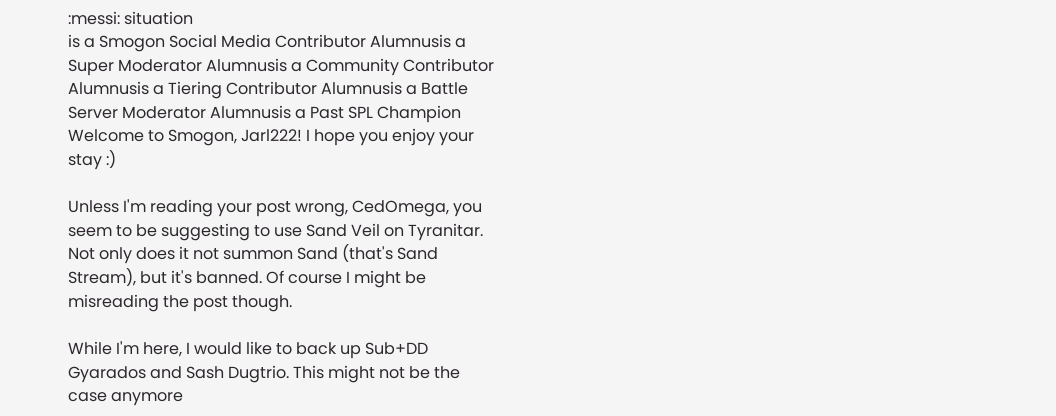:messi: situation
is a Smogon Social Media Contributor Alumnusis a Super Moderator Alumnusis a Community Contributor Alumnusis a Tiering Contributor Alumnusis a Battle Server Moderator Alumnusis a Past SPL Champion
Welcome to Smogon, Jarl222! I hope you enjoy your stay :)

Unless I'm reading your post wrong, CedOmega, you seem to be suggesting to use Sand Veil on Tyranitar. Not only does it not summon Sand (that's Sand Stream), but it's banned. Of course I might be misreading the post though.

While I'm here, I would like to back up Sub+DD Gyarados and Sash Dugtrio. This might not be the case anymore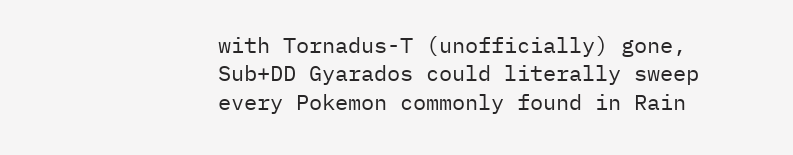with Tornadus-T (unofficially) gone, Sub+DD Gyarados could literally sweep every Pokemon commonly found in Rain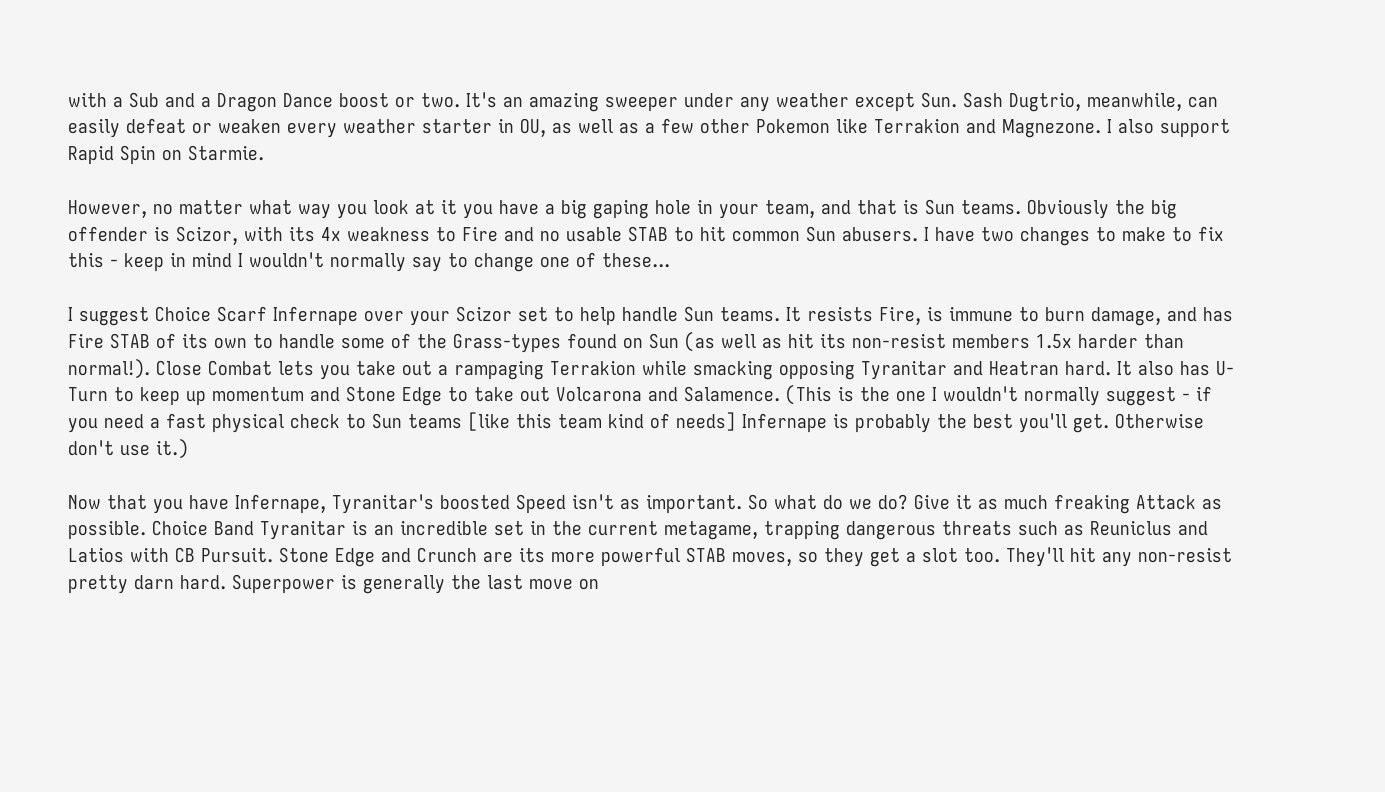with a Sub and a Dragon Dance boost or two. It's an amazing sweeper under any weather except Sun. Sash Dugtrio, meanwhile, can easily defeat or weaken every weather starter in OU, as well as a few other Pokemon like Terrakion and Magnezone. I also support Rapid Spin on Starmie.

However, no matter what way you look at it you have a big gaping hole in your team, and that is Sun teams. Obviously the big offender is Scizor, with its 4x weakness to Fire and no usable STAB to hit common Sun abusers. I have two changes to make to fix this - keep in mind I wouldn't normally say to change one of these...

I suggest Choice Scarf Infernape over your Scizor set to help handle Sun teams. It resists Fire, is immune to burn damage, and has Fire STAB of its own to handle some of the Grass-types found on Sun (as well as hit its non-resist members 1.5x harder than normal!). Close Combat lets you take out a rampaging Terrakion while smacking opposing Tyranitar and Heatran hard. It also has U-Turn to keep up momentum and Stone Edge to take out Volcarona and Salamence. (This is the one I wouldn't normally suggest - if you need a fast physical check to Sun teams [like this team kind of needs] Infernape is probably the best you'll get. Otherwise don't use it.)

Now that you have Infernape, Tyranitar's boosted Speed isn't as important. So what do we do? Give it as much freaking Attack as possible. Choice Band Tyranitar is an incredible set in the current metagame, trapping dangerous threats such as Reuniclus and Latios with CB Pursuit. Stone Edge and Crunch are its more powerful STAB moves, so they get a slot too. They'll hit any non-resist pretty darn hard. Superpower is generally the last move on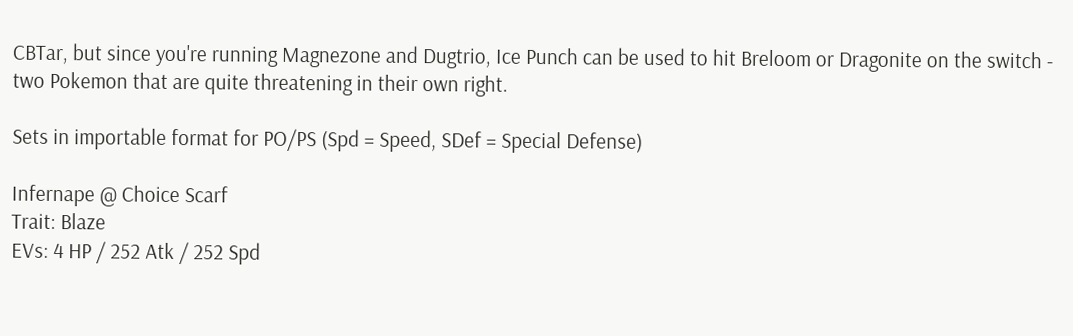CBTar, but since you're running Magnezone and Dugtrio, Ice Punch can be used to hit Breloom or Dragonite on the switch - two Pokemon that are quite threatening in their own right.

Sets in importable format for PO/PS (Spd = Speed, SDef = Special Defense)

Infernape @ Choice Scarf
Trait: Blaze
EVs: 4 HP / 252 Atk / 252 Spd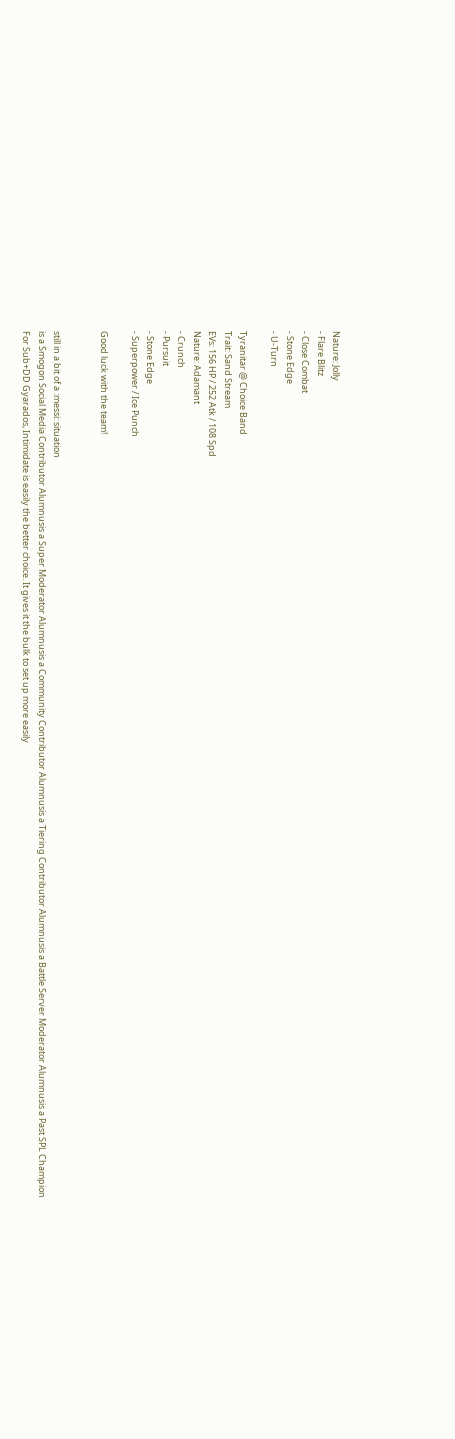Nature: Jolly
- Flare Blitz
- Close Combat
- Stone Edge
- U-Turn

Tyranitar @ Choice Band
Trait: Sand Stream
EVs: 156 HP / 252 Atk / 108 Spd
Nature: Adamant
- Crunch
- Pursuit
- Stone Edge
- Superpower / Ice Punch

Good luck with the team!


still in a bit of a :messi: situation
is a Smogon Social Media Contributor Alumnusis a Super Moderator Alumnusis a Community Contributor Alumnusis a Tiering Contributor Alumnusis a Battle Server Moderator Alumnusis a Past SPL Champion
For Sub+DD Gyarados, Intimidate is easily the better choice. It gives it the bulk to set up more easily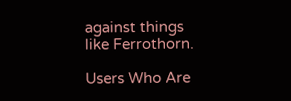against things like Ferrothorn.

Users Who Are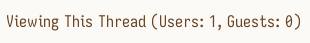Viewing This Thread (Users: 1, Guests: 0)